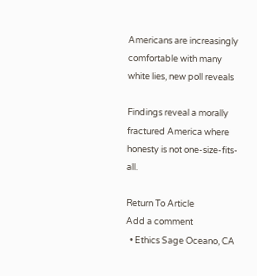Americans are increasingly comfortable with many white lies, new poll reveals

Findings reveal a morally fractured America where honesty is not one-size-fits-all.

Return To Article
Add a comment
  • Ethics Sage Oceano, CA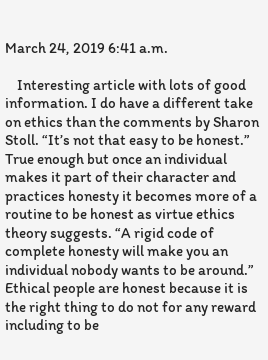March 24, 2019 6:41 a.m.

    Interesting article with lots of good information. I do have a different take on ethics than the comments by Sharon Stoll. “It’s not that easy to be honest.” True enough but once an individual makes it part of their character and practices honesty it becomes more of a routine to be honest as virtue ethics theory suggests. “A rigid code of complete honesty will make you an individual nobody wants to be around.” Ethical people are honest because it is the right thing to do not for any reward including to be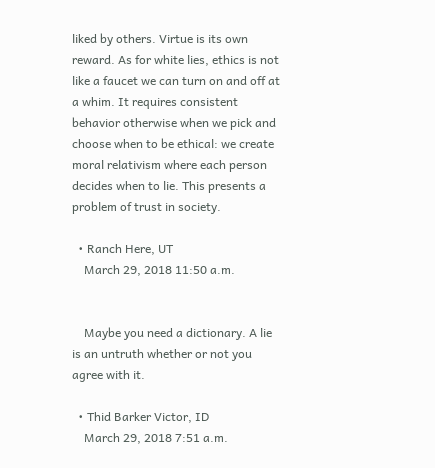liked by others. Virtue is its own reward. As for white lies, ethics is not like a faucet we can turn on and off at a whim. It requires consistent behavior otherwise when we pick and choose when to be ethical: we create moral relativism where each person decides when to lie. This presents a problem of trust in society.

  • Ranch Here, UT
    March 29, 2018 11:50 a.m.


    Maybe you need a dictionary. A lie is an untruth whether or not you agree with it.

  • Thid Barker Victor, ID
    March 29, 2018 7:51 a.m.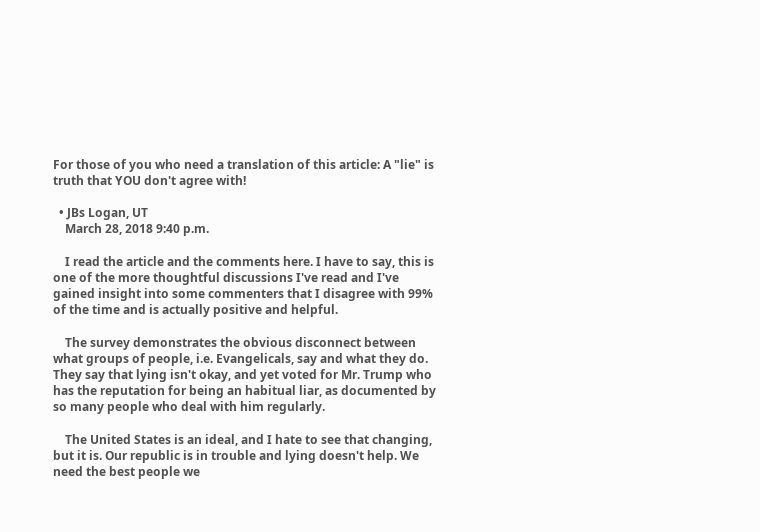For those of you who need a translation of this article: A "lie" is truth that YOU don't agree with!

  • JBs Logan, UT
    March 28, 2018 9:40 p.m.

    I read the article and the comments here. I have to say, this is one of the more thoughtful discussions I've read and I've gained insight into some commenters that I disagree with 99% of the time and is actually positive and helpful.

    The survey demonstrates the obvious disconnect between what groups of people, i.e. Evangelicals, say and what they do. They say that lying isn't okay, and yet voted for Mr. Trump who has the reputation for being an habitual liar, as documented by so many people who deal with him regularly.

    The United States is an ideal, and I hate to see that changing, but it is. Our republic is in trouble and lying doesn't help. We need the best people we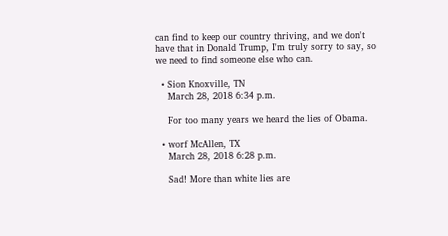can find to keep our country thriving, and we don't have that in Donald Trump, I'm truly sorry to say, so we need to find someone else who can.

  • Sion Knoxville, TN
    March 28, 2018 6:34 p.m.

    For too many years we heard the lies of Obama.

  • worf McAllen, TX
    March 28, 2018 6:28 p.m.

    Sad! More than white lies are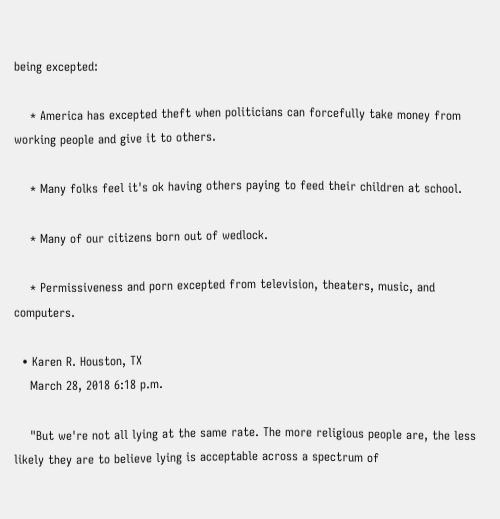being excepted:

    * America has excepted theft when politicians can forcefully take money from working people and give it to others.

    * Many folks feel it's ok having others paying to feed their children at school.

    * Many of our citizens born out of wedlock.

    * Permissiveness and porn excepted from television, theaters, music, and computers.

  • Karen R. Houston, TX
    March 28, 2018 6:18 p.m.

    "But we're not all lying at the same rate. The more religious people are, the less likely they are to believe lying is acceptable across a spectrum of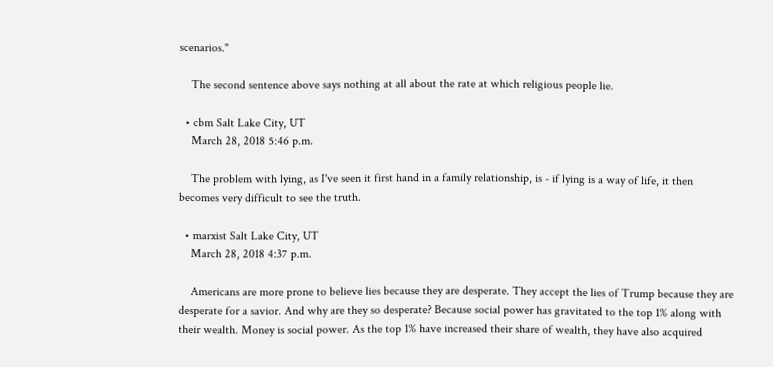scenarios."

    The second sentence above says nothing at all about the rate at which religious people lie.

  • cbm Salt Lake City, UT
    March 28, 2018 5:46 p.m.

    The problem with lying, as I've seen it first hand in a family relationship, is - if lying is a way of life, it then becomes very difficult to see the truth.

  • marxist Salt Lake City, UT
    March 28, 2018 4:37 p.m.

    Americans are more prone to believe lies because they are desperate. They accept the lies of Trump because they are desperate for a savior. And why are they so desperate? Because social power has gravitated to the top 1% along with their wealth. Money is social power. As the top 1% have increased their share of wealth, they have also acquired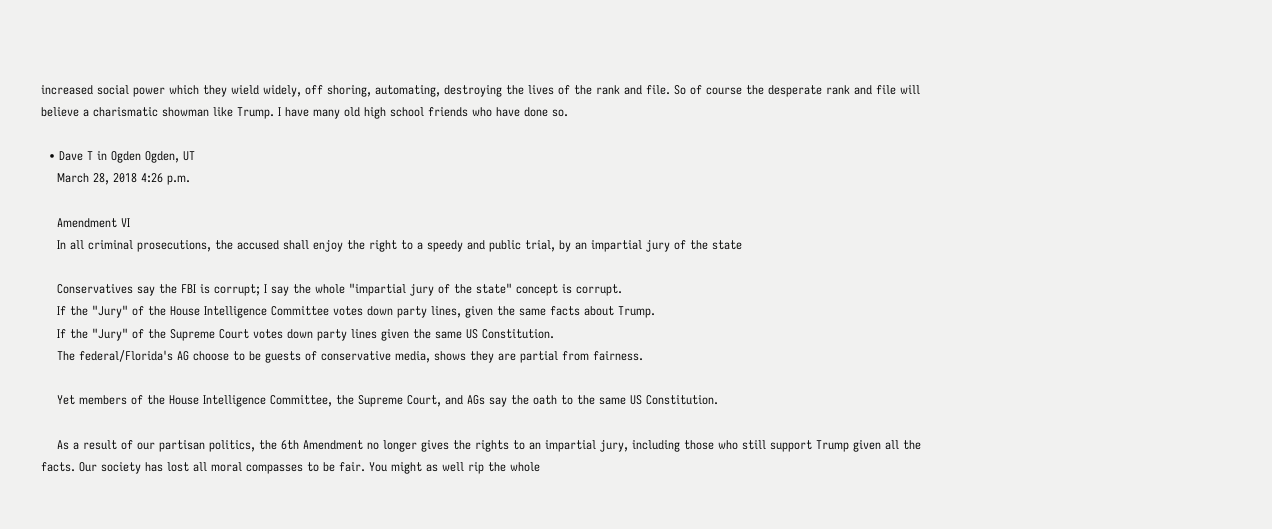increased social power which they wield widely, off shoring, automating, destroying the lives of the rank and file. So of course the desperate rank and file will believe a charismatic showman like Trump. I have many old high school friends who have done so.

  • Dave T in Ogden Ogden, UT
    March 28, 2018 4:26 p.m.

    Amendment VI
    In all criminal prosecutions, the accused shall enjoy the right to a speedy and public trial, by an impartial jury of the state

    Conservatives say the FBI is corrupt; I say the whole "impartial jury of the state" concept is corrupt.
    If the "Jury" of the House Intelligence Committee votes down party lines, given the same facts about Trump.
    If the "Jury" of the Supreme Court votes down party lines given the same US Constitution.
    The federal/Florida's AG choose to be guests of conservative media, shows they are partial from fairness.

    Yet members of the House Intelligence Committee, the Supreme Court, and AGs say the oath to the same US Constitution.

    As a result of our partisan politics, the 6th Amendment no longer gives the rights to an impartial jury, including those who still support Trump given all the facts. Our society has lost all moral compasses to be fair. You might as well rip the whole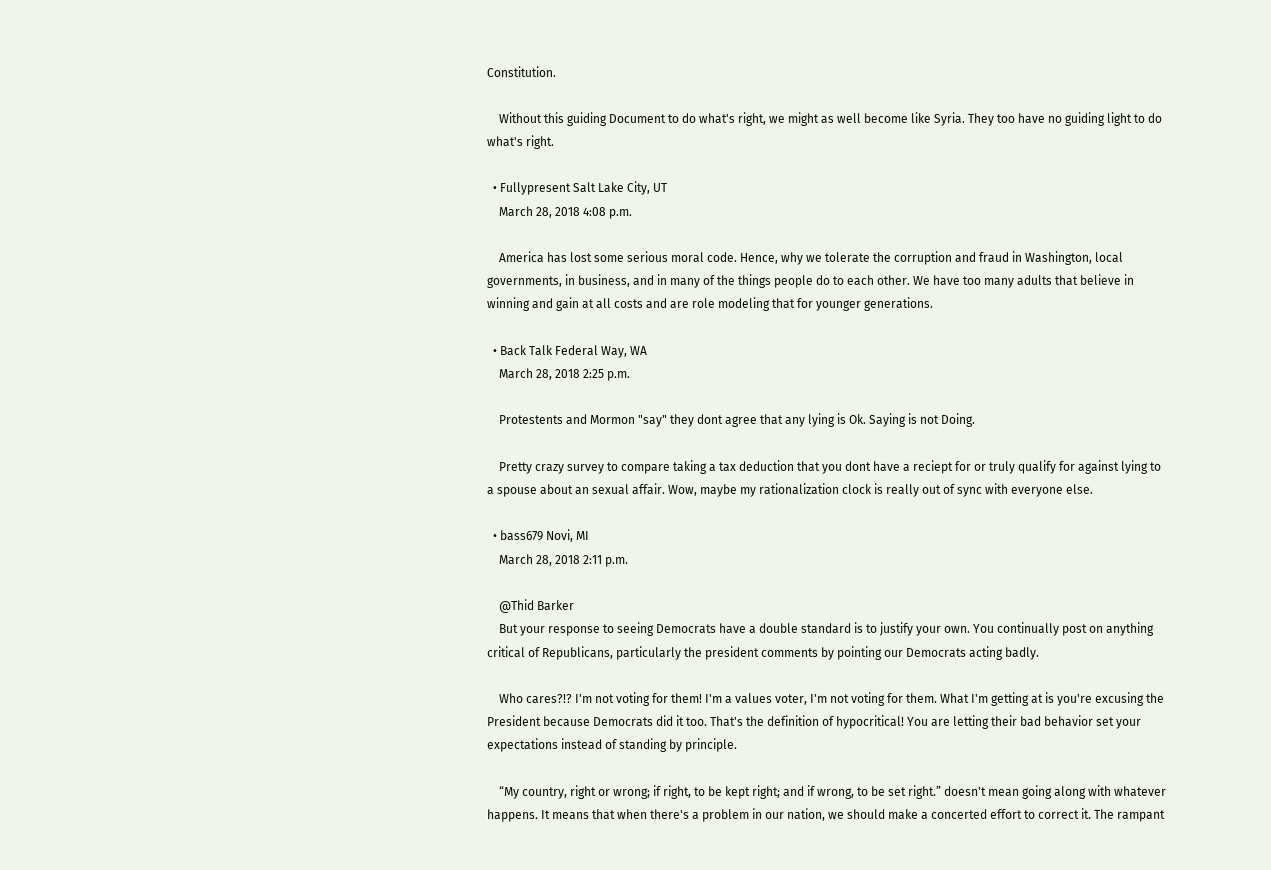Constitution.

    Without this guiding Document to do what's right, we might as well become like Syria. They too have no guiding light to do what's right.

  • Fullypresent Salt Lake City, UT
    March 28, 2018 4:08 p.m.

    America has lost some serious moral code. Hence, why we tolerate the corruption and fraud in Washington, local governments, in business, and in many of the things people do to each other. We have too many adults that believe in winning and gain at all costs and are role modeling that for younger generations.

  • Back Talk Federal Way, WA
    March 28, 2018 2:25 p.m.

    Protestents and Mormon "say" they dont agree that any lying is Ok. Saying is not Doing.

    Pretty crazy survey to compare taking a tax deduction that you dont have a reciept for or truly qualify for against lying to a spouse about an sexual affair. Wow, maybe my rationalization clock is really out of sync with everyone else.

  • bass679 Novi, MI
    March 28, 2018 2:11 p.m.

    @Thid Barker
    But your response to seeing Democrats have a double standard is to justify your own. You continually post on anything critical of Republicans, particularly the president comments by pointing our Democrats acting badly.

    Who cares?!? I'm not voting for them! I'm a values voter, I'm not voting for them. What I'm getting at is you're excusing the President because Democrats did it too. That's the definition of hypocritical! You are letting their bad behavior set your expectations instead of standing by principle.

    “My country, right or wrong; if right, to be kept right; and if wrong, to be set right.” doesn't mean going along with whatever happens. It means that when there's a problem in our nation, we should make a concerted effort to correct it. The rampant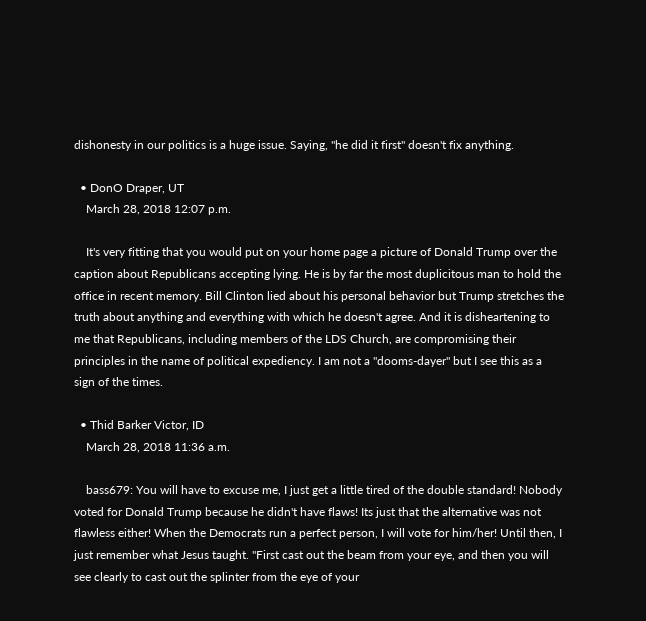dishonesty in our politics is a huge issue. Saying, "he did it first" doesn't fix anything.

  • DonO Draper, UT
    March 28, 2018 12:07 p.m.

    It's very fitting that you would put on your home page a picture of Donald Trump over the caption about Republicans accepting lying. He is by far the most duplicitous man to hold the office in recent memory. Bill Clinton lied about his personal behavior but Trump stretches the truth about anything and everything with which he doesn't agree. And it is disheartening to me that Republicans, including members of the LDS Church, are compromising their principles in the name of political expediency. I am not a "dooms-dayer" but I see this as a sign of the times.

  • Thid Barker Victor, ID
    March 28, 2018 11:36 a.m.

    bass679: You will have to excuse me, I just get a little tired of the double standard! Nobody voted for Donald Trump because he didn't have flaws! Its just that the alternative was not flawless either! When the Democrats run a perfect person, I will vote for him/her! Until then, I just remember what Jesus taught. "First cast out the beam from your eye, and then you will see clearly to cast out the splinter from the eye of your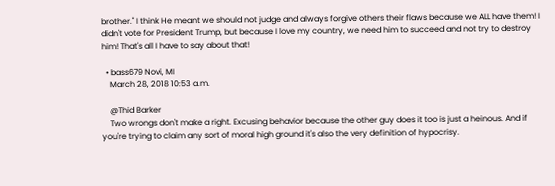brother." I think He meant we should not judge and always forgive others their flaws because we ALL have them! I didn't vote for President Trump, but because I love my country, we need him to succeed and not try to destroy him! That's all I have to say about that!

  • bass679 Novi, MI
    March 28, 2018 10:53 a.m.

    @Thid Barker
    Two wrongs don't make a right. Excusing behavior because the other guy does it too is just a heinous. And if you're trying to claim any sort of moral high ground it's also the very definition of hypocrisy.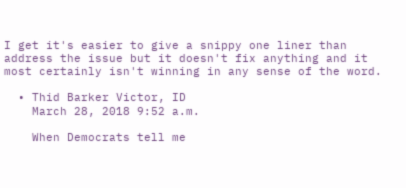I get it's easier to give a snippy one liner than address the issue but it doesn't fix anything and it most certainly isn't winning in any sense of the word.

  • Thid Barker Victor, ID
    March 28, 2018 9:52 a.m.

    When Democrats tell me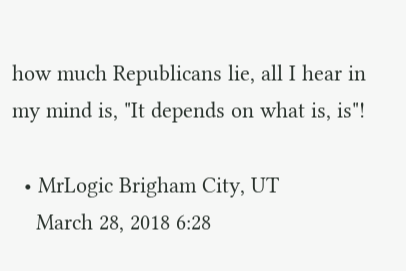how much Republicans lie, all I hear in my mind is, "It depends on what is, is"!

  • MrLogic Brigham City, UT
    March 28, 2018 6:28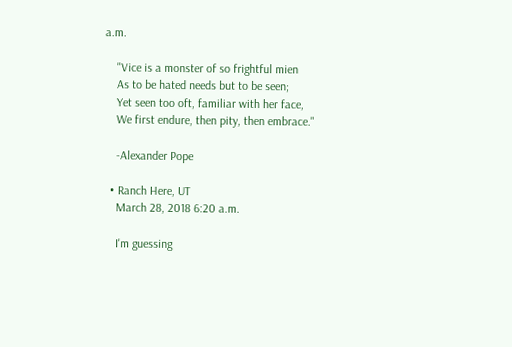a.m.

    "Vice is a monster of so frightful mien
    As to be hated needs but to be seen;
    Yet seen too oft, familiar with her face,
    We first endure, then pity, then embrace."

    -Alexander Pope

  • Ranch Here, UT
    March 28, 2018 6:20 a.m.

    I'm guessing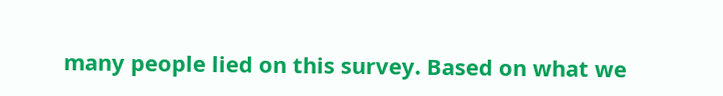many people lied on this survey. Based on what we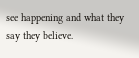see happening and what they say they believe.